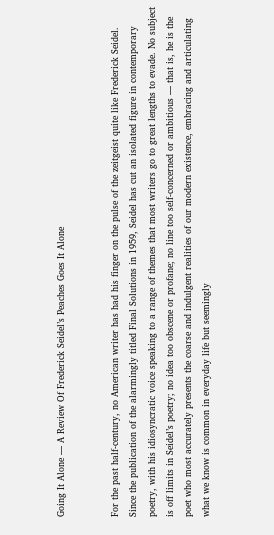Going It Alone — A Review Of Frederick Seidel’s Peaches Goes It Alone


For the past half-century, no American writer has had his finger on the pulse of the zeitgeist quite like Frederick Seidel. Since the publication of the alarmingly titled Final Solutions in 1959, Seidel has cut an isolated figure in contemporary poetry, with his idiosyncratic voice speaking to a range of themes that most writers go to great lengths to evade. No subject is off limits in Seidel’s poetry; no idea too obscene or profane; no line too self-concerned or ambitious — that is, he is the poet who most accurately presents the coarse and indulgent realities of our modern existence, embracing and articulating what we know is common in everyday life but seemingly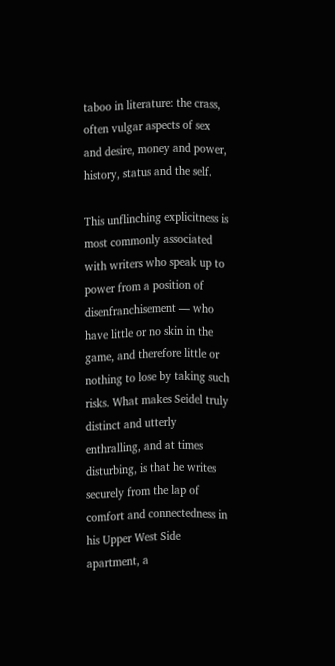taboo in literature: the crass, often vulgar aspects of sex and desire, money and power, history, status and the self.

This unflinching explicitness is most commonly associated with writers who speak up to power from a position of disenfranchisement — who have little or no skin in the game, and therefore little or nothing to lose by taking such risks. What makes Seidel truly distinct and utterly enthralling, and at times disturbing, is that he writes securely from the lap of comfort and connectedness in his Upper West Side apartment, a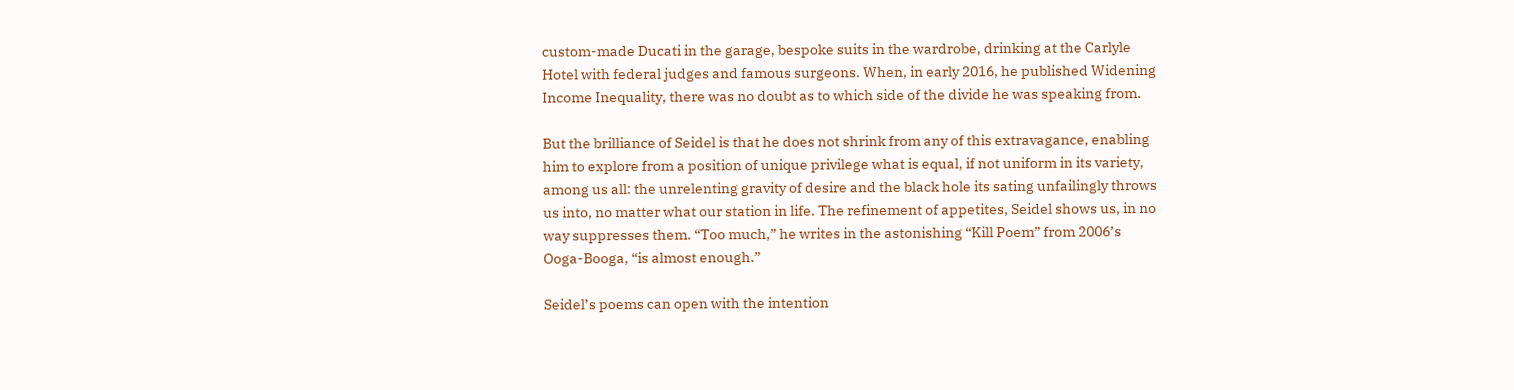custom-made Ducati in the garage, bespoke suits in the wardrobe, drinking at the Carlyle Hotel with federal judges and famous surgeons. When, in early 2016, he published Widening Income Inequality, there was no doubt as to which side of the divide he was speaking from.

But the brilliance of Seidel is that he does not shrink from any of this extravagance, enabling him to explore from a position of unique privilege what is equal, if not uniform in its variety, among us all: the unrelenting gravity of desire and the black hole its sating unfailingly throws us into, no matter what our station in life. The refinement of appetites, Seidel shows us, in no way suppresses them. “Too much,” he writes in the astonishing “Kill Poem” from 2006’s Ooga-Booga, “is almost enough.”

Seidel’s poems can open with the intention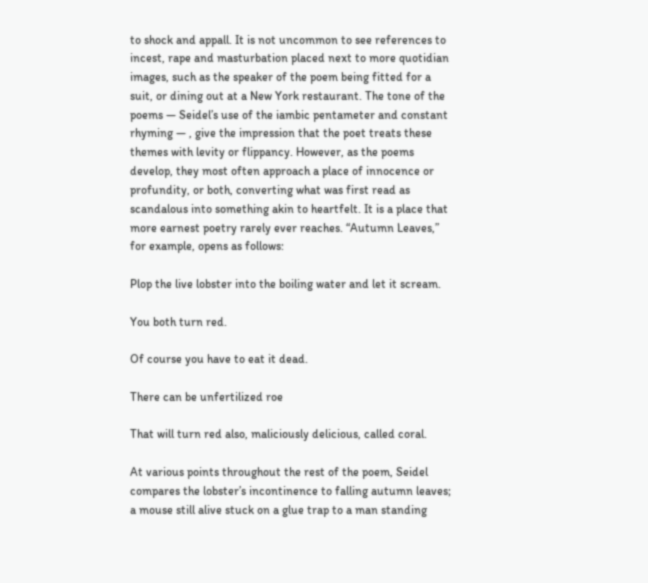to shock and appall. It is not uncommon to see references to incest, rape and masturbation placed next to more quotidian images, such as the speaker of the poem being fitted for a suit, or dining out at a New York restaurant. The tone of the poems — Seidel’s use of the iambic pentameter and constant rhyming — , give the impression that the poet treats these themes with levity or flippancy. However, as the poems develop, they most often approach a place of innocence or profundity, or both, converting what was first read as scandalous into something akin to heartfelt. It is a place that more earnest poetry rarely ever reaches. “Autumn Leaves,” for example, opens as follows:

Plop the live lobster into the boiling water and let it scream.

You both turn red.

Of course you have to eat it dead.

There can be unfertilized roe

That will turn red also, maliciously delicious, called coral.

At various points throughout the rest of the poem, Seidel compares the lobster’s incontinence to falling autumn leaves; a mouse still alive stuck on a glue trap to a man standing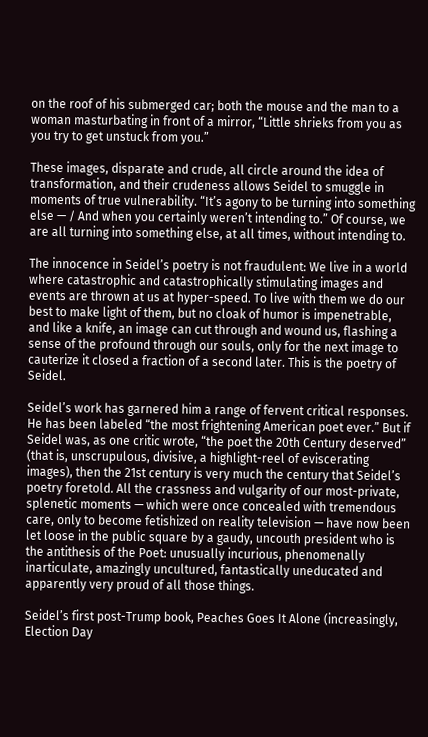on the roof of his submerged car; both the mouse and the man to a woman masturbating in front of a mirror, “Little shrieks from you as you try to get unstuck from you.”

These images, disparate and crude, all circle around the idea of transformation, and their crudeness allows Seidel to smuggle in moments of true vulnerability. “It’s agony to be turning into something else — / And when you certainly weren’t intending to.” Of course, we are all turning into something else, at all times, without intending to.

The innocence in Seidel’s poetry is not fraudulent: We live in a world where catastrophic and catastrophically stimulating images and events are thrown at us at hyper-speed. To live with them we do our best to make light of them, but no cloak of humor is impenetrable, and like a knife, an image can cut through and wound us, flashing a sense of the profound through our souls, only for the next image to cauterize it closed a fraction of a second later. This is the poetry of Seidel.

Seidel’s work has garnered him a range of fervent critical responses. He has been labeled “the most frightening American poet ever.” But if Seidel was, as one critic wrote, “the poet the 20th Century deserved” (that is, unscrupulous, divisive, a highlight-reel of eviscerating images), then the 21st century is very much the century that Seidel’s poetry foretold. All the crassness and vulgarity of our most-private, splenetic moments — which were once concealed with tremendous care, only to become fetishized on reality television — have now been let loose in the public square by a gaudy, uncouth president who is the antithesis of the Poet: unusually incurious, phenomenally inarticulate, amazingly uncultured, fantastically uneducated and apparently very proud of all those things.

Seidel’s first post-Trump book, Peaches Goes It Alone (increasingly, Election Day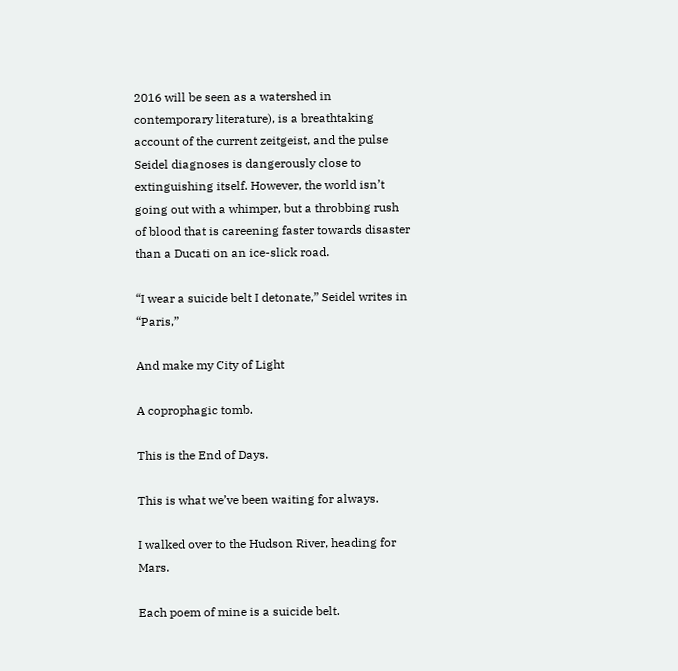2016 will be seen as a watershed in contemporary literature), is a breathtaking account of the current zeitgeist, and the pulse Seidel diagnoses is dangerously close to extinguishing itself. However, the world isn’t going out with a whimper, but a throbbing rush of blood that is careening faster towards disaster than a Ducati on an ice-slick road.

“I wear a suicide belt I detonate,” Seidel writes in “Paris,”

And make my City of Light

A coprophagic tomb.

This is the End of Days.

This is what we’ve been waiting for always.

I walked over to the Hudson River, heading for Mars.

Each poem of mine is a suicide belt.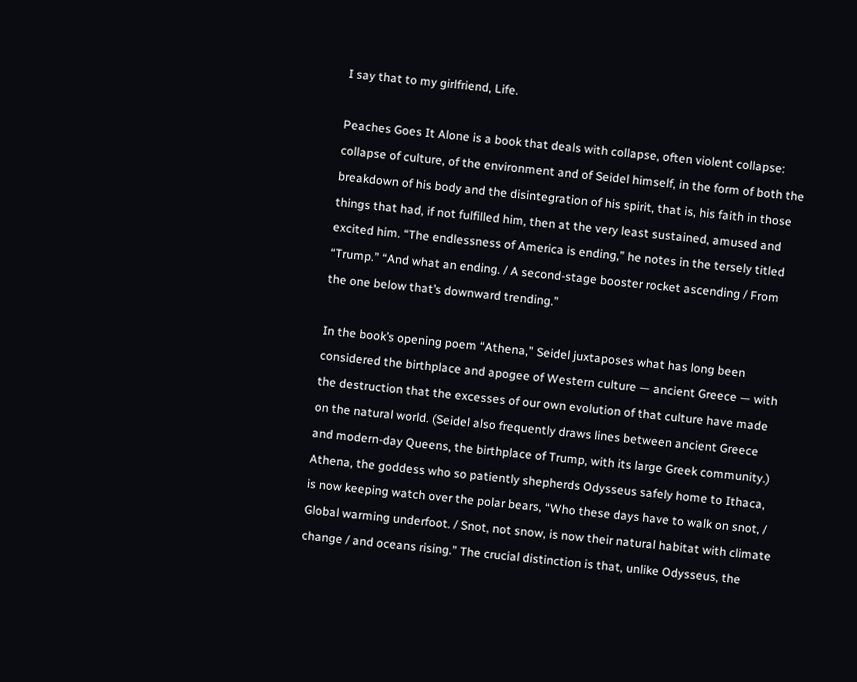I say that to my girlfriend, Life.

Peaches Goes It Alone is a book that deals with collapse, often violent collapse: collapse of culture, of the environment and of Seidel himself, in the form of both the breakdown of his body and the disintegration of his spirit, that is, his faith in those things that had, if not fulfilled him, then at the very least sustained, amused and excited him. “The endlessness of America is ending,” he notes in the tersely titled “Trump.” “And what an ending. / A second-stage booster rocket ascending / From the one below that’s downward trending.”

In the book’s opening poem “Athena,” Seidel juxtaposes what has long been considered the birthplace and apogee of Western culture — ancient Greece — with the destruction that the excesses of our own evolution of that culture have made on the natural world. (Seidel also frequently draws lines between ancient Greece and modern-day Queens, the birthplace of Trump, with its large Greek community.) Athena, the goddess who so patiently shepherds Odysseus safely home to Ithaca, is now keeping watch over the polar bears, “Who these days have to walk on snot, / Global warming underfoot. / Snot, not snow, is now their natural habitat with climate change / and oceans rising.” The crucial distinction is that, unlike Odysseus, the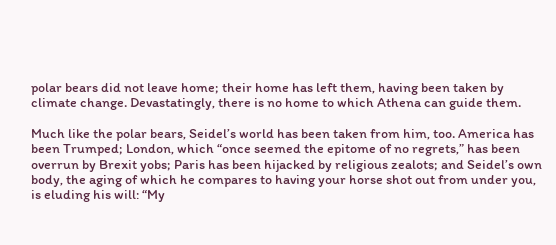polar bears did not leave home; their home has left them, having been taken by climate change. Devastatingly, there is no home to which Athena can guide them.

Much like the polar bears, Seidel’s world has been taken from him, too. America has been Trumped; London, which “once seemed the epitome of no regrets,” has been overrun by Brexit yobs; Paris has been hijacked by religious zealots; and Seidel’s own body, the aging of which he compares to having your horse shot out from under you, is eluding his will: “My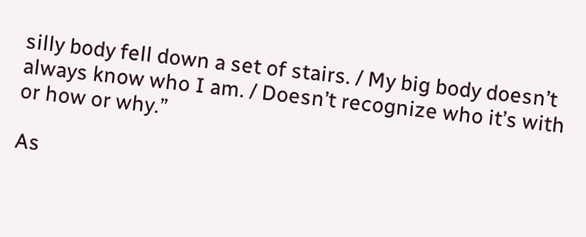silly body fell down a set of stairs. / My big body doesn’t always know who I am. / Doesn’t recognize who it’s with or how or why.”

As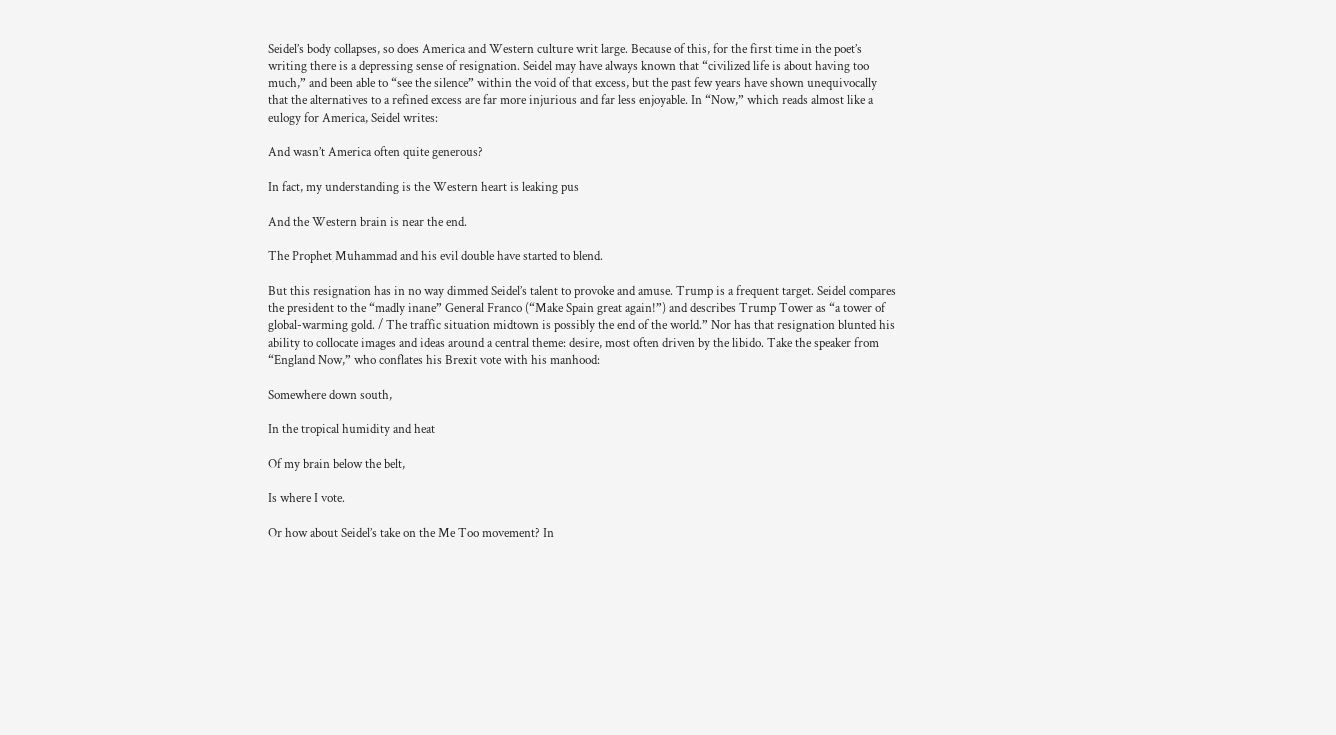Seidel’s body collapses, so does America and Western culture writ large. Because of this, for the first time in the poet’s writing there is a depressing sense of resignation. Seidel may have always known that “civilized life is about having too much,” and been able to “see the silence” within the void of that excess, but the past few years have shown unequivocally that the alternatives to a refined excess are far more injurious and far less enjoyable. In “Now,” which reads almost like a eulogy for America, Seidel writes:

And wasn’t America often quite generous?

In fact, my understanding is the Western heart is leaking pus

And the Western brain is near the end.

The Prophet Muhammad and his evil double have started to blend.

But this resignation has in no way dimmed Seidel’s talent to provoke and amuse. Trump is a frequent target. Seidel compares the president to the “madly inane” General Franco (“Make Spain great again!”) and describes Trump Tower as “a tower of global-warming gold. / The traffic situation midtown is possibly the end of the world.” Nor has that resignation blunted his ability to collocate images and ideas around a central theme: desire, most often driven by the libido. Take the speaker from “England Now,” who conflates his Brexit vote with his manhood:

Somewhere down south,

In the tropical humidity and heat

Of my brain below the belt,

Is where I vote.

Or how about Seidel’s take on the Me Too movement? In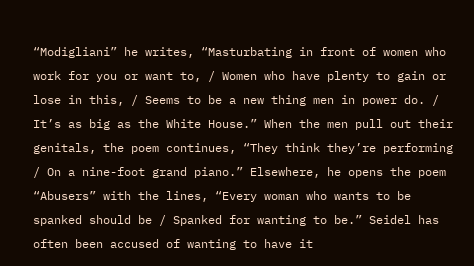“Modigliani” he writes, “Masturbating in front of women who work for you or want to, / Women who have plenty to gain or lose in this, / Seems to be a new thing men in power do. / It’s as big as the White House.” When the men pull out their genitals, the poem continues, “They think they’re performing / On a nine-foot grand piano.” Elsewhere, he opens the poem “Abusers” with the lines, “Every woman who wants to be spanked should be / Spanked for wanting to be.” Seidel has often been accused of wanting to have it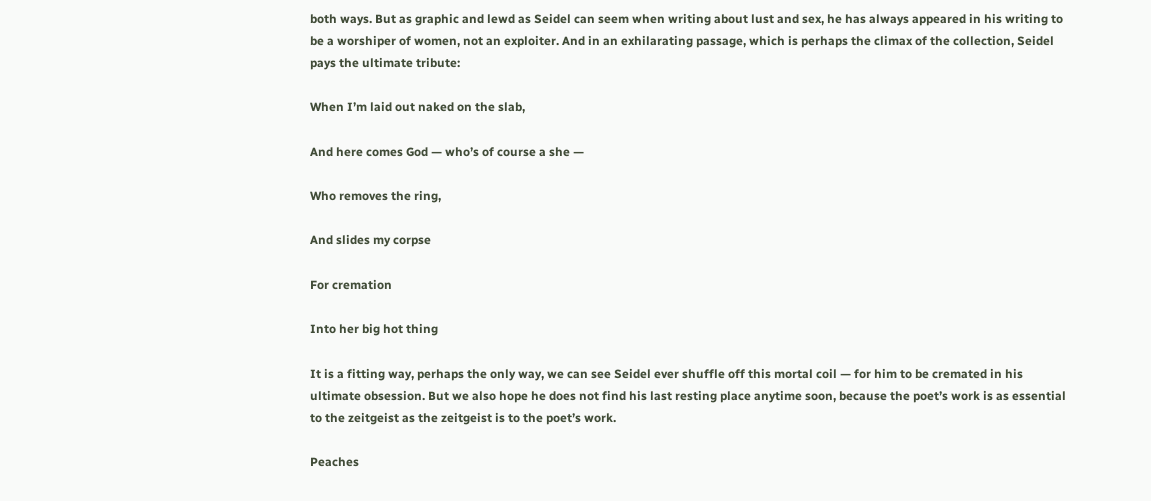both ways. But as graphic and lewd as Seidel can seem when writing about lust and sex, he has always appeared in his writing to be a worshiper of women, not an exploiter. And in an exhilarating passage, which is perhaps the climax of the collection, Seidel pays the ultimate tribute:

When I’m laid out naked on the slab,

And here comes God — who’s of course a she —

Who removes the ring,

And slides my corpse

For cremation

Into her big hot thing

It is a fitting way, perhaps the only way, we can see Seidel ever shuffle off this mortal coil — for him to be cremated in his ultimate obsession. But we also hope he does not find his last resting place anytime soon, because the poet’s work is as essential to the zeitgeist as the zeitgeist is to the poet’s work.

Peaches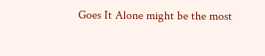Goes It Alone might be the most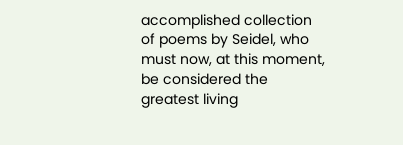accomplished collection of poems by Seidel, who must now, at this moment, be considered the greatest living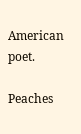American poet.

Peaches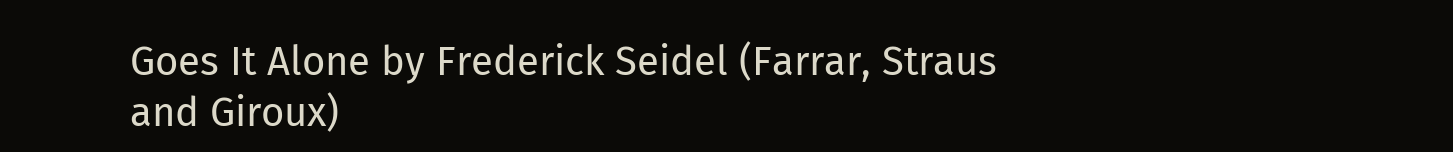Goes It Alone by Frederick Seidel (Farrar, Straus and Giroux)